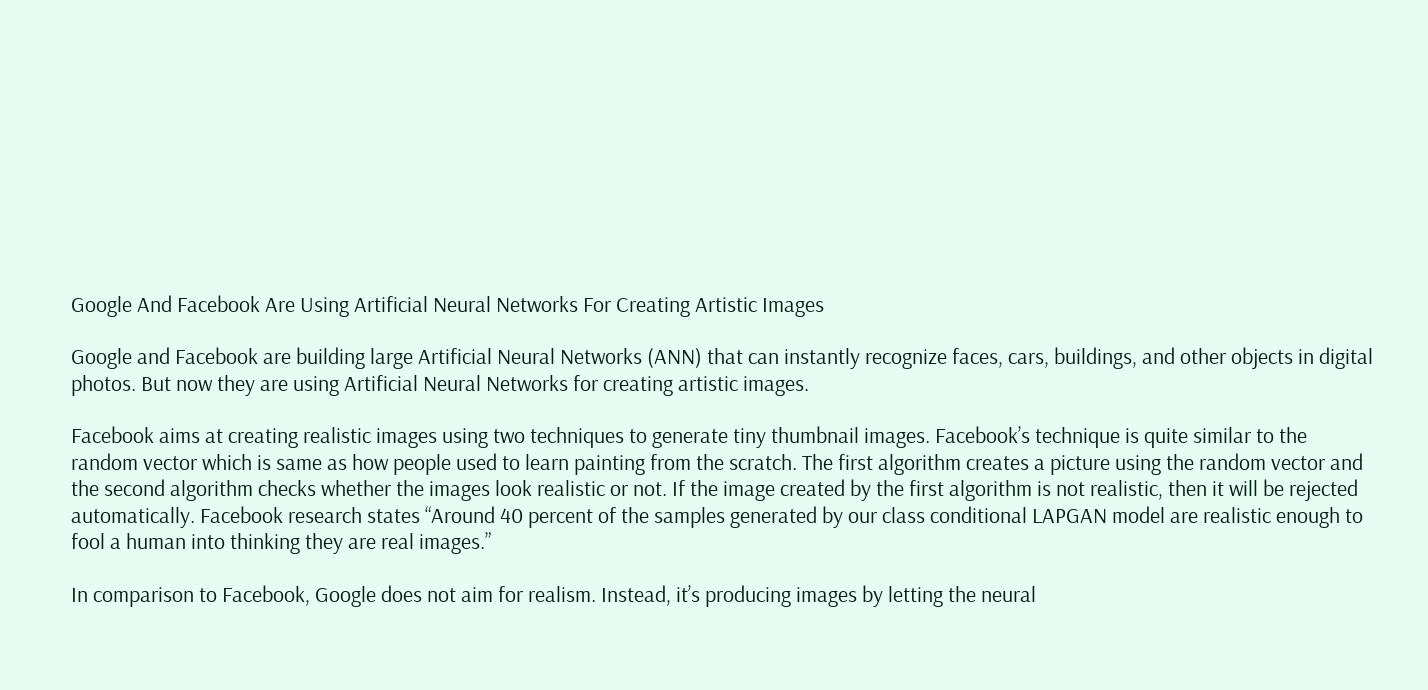Google And Facebook Are Using Artificial Neural Networks For Creating Artistic Images

Google and Facebook are building large Artificial Neural Networks (ANN) that can instantly recognize faces, cars, buildings, and other objects in digital photos. But now they are using Artificial Neural Networks for creating artistic images.

Facebook aims at creating realistic images using two techniques to generate tiny thumbnail images. Facebook’s technique is quite similar to the random vector which is same as how people used to learn painting from the scratch. The first algorithm creates a picture using the random vector and the second algorithm checks whether the images look realistic or not. If the image created by the first algorithm is not realistic, then it will be rejected automatically. Facebook research states “Around 40 percent of the samples generated by our class conditional LAPGAN model are realistic enough to fool a human into thinking they are real images.”

In comparison to Facebook, Google does not aim for realism. Instead, it’s producing images by letting the neural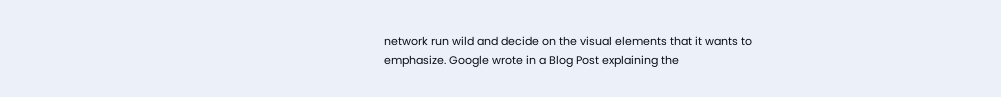network run wild and decide on the visual elements that it wants to emphasize. Google wrote in a Blog Post explaining the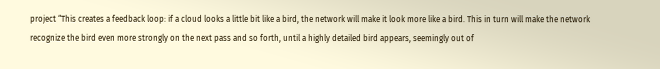project “This creates a feedback loop: if a cloud looks a little bit like a bird, the network will make it look more like a bird. This in turn will make the network recognize the bird even more strongly on the next pass and so forth, until a highly detailed bird appears, seemingly out of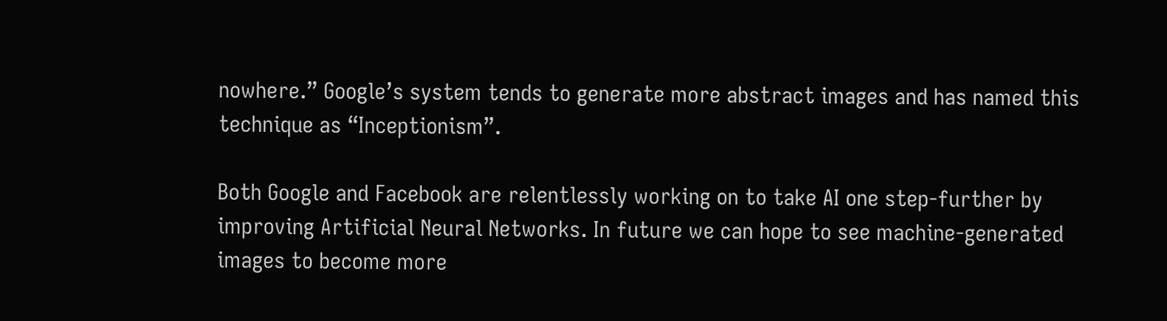nowhere.” Google’s system tends to generate more abstract images and has named this technique as “Inceptionism”.

Both Google and Facebook are relentlessly working on to take AI one step-further by improving Artificial Neural Networks. In future we can hope to see machine-generated images to become more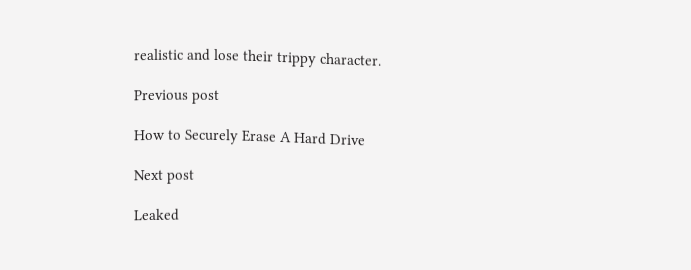realistic and lose their trippy character.

Previous post

How to Securely Erase A Hard Drive

Next post

Leaked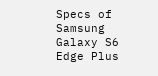Specs of Samsung Galaxy S6 Edge Plus